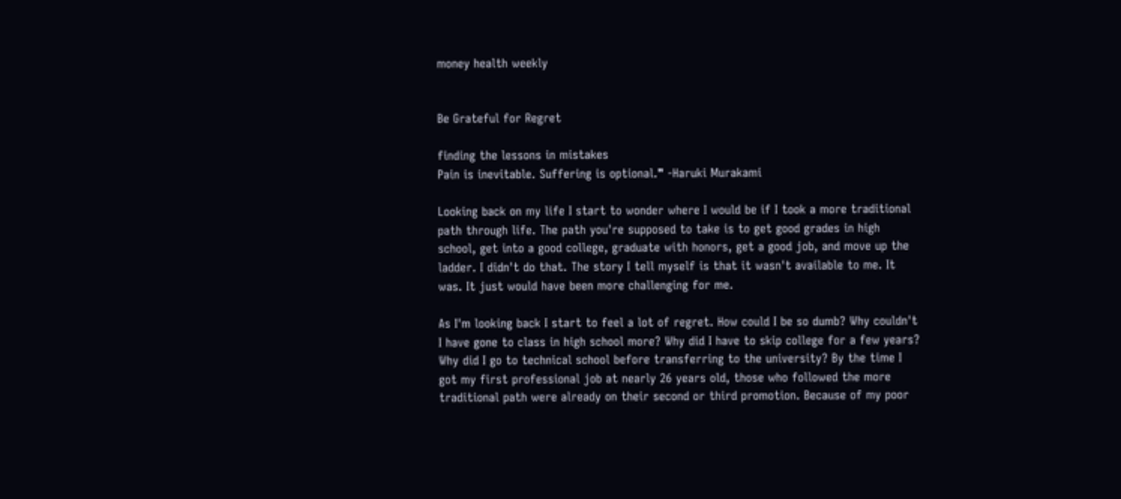money health weekly


Be Grateful for Regret

finding the lessons in mistakes
Pain is inevitable. Suffering is optional.❞ -Haruki Murakami

Looking back on my life I start to wonder where I would be if I took a more traditional path through life. The path you're supposed to take is to get good grades in high school, get into a good college, graduate with honors, get a good job, and move up the ladder. I didn't do that. The story I tell myself is that it wasn't available to me. It was. It just would have been more challenging for me.

As I'm looking back I start to feel a lot of regret. How could I be so dumb? Why couldn't I have gone to class in high school more? Why did I have to skip college for a few years? Why did I go to technical school before transferring to the university? By the time I got my first professional job at nearly 26 years old, those who followed the more traditional path were already on their second or third promotion. Because of my poor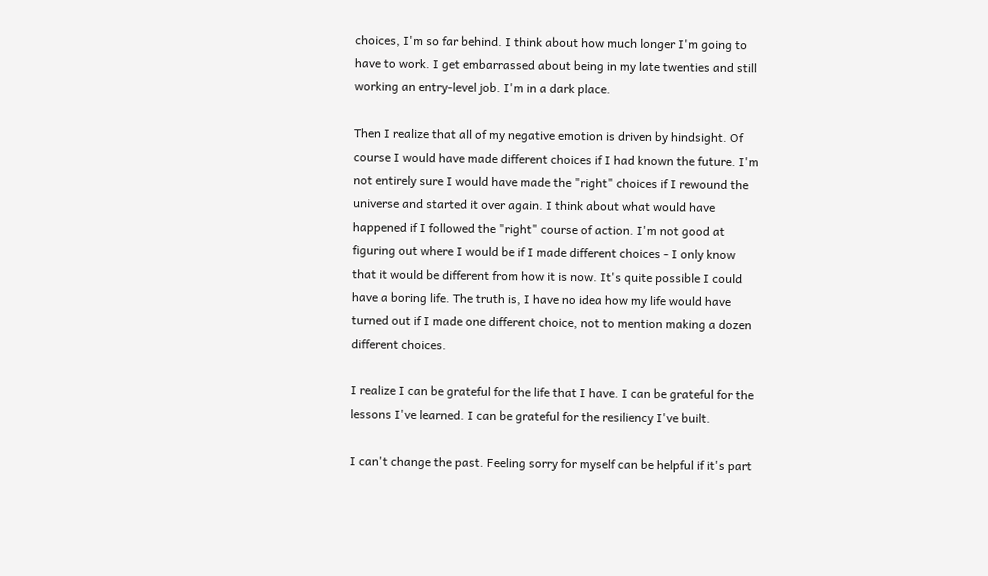choices, I'm so far behind. I think about how much longer I'm going to have to work. I get embarrassed about being in my late twenties and still working an entry-level job. I'm in a dark place.

Then I realize that all of my negative emotion is driven by hindsight. Of course I would have made different choices if I had known the future. I'm not entirely sure I would have made the "right" choices if I rewound the universe and started it over again. I think about what would have happened if I followed the "right" course of action. I'm not good at figuring out where I would be if I made different choices - I only know that it would be different from how it is now. It's quite possible I could have a boring life. The truth is, I have no idea how my life would have turned out if I made one different choice, not to mention making a dozen different choices.

I realize I can be grateful for the life that I have. I can be grateful for the lessons I've learned. I can be grateful for the resiliency I've built.

I can't change the past. Feeling sorry for myself can be helpful if it's part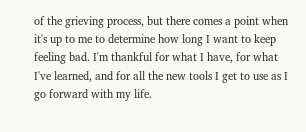of the grieving process, but there comes a point when it's up to me to determine how long I want to keep feeling bad. I'm thankful for what I have, for what I've learned, and for all the new tools I get to use as I go forward with my life.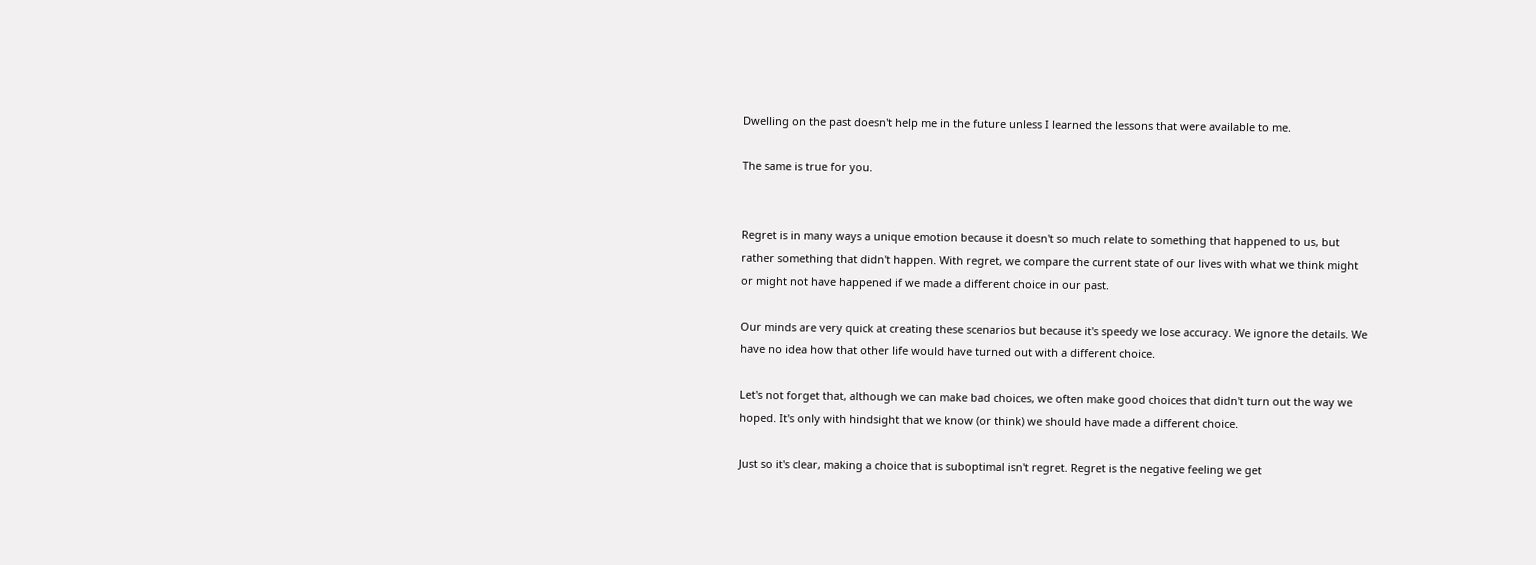Dwelling on the past doesn't help me in the future unless I learned the lessons that were available to me.

The same is true for you.


Regret is in many ways a unique emotion because it doesn't so much relate to something that happened to us, but rather something that didn't happen. With regret, we compare the current state of our lives with what we think might or might not have happened if we made a different choice in our past.

Our minds are very quick at creating these scenarios but because it's speedy we lose accuracy. We ignore the details. We have no idea how that other life would have turned out with a different choice.

Let's not forget that, although we can make bad choices, we often make good choices that didn't turn out the way we hoped. It's only with hindsight that we know (or think) we should have made a different choice.

Just so it's clear, making a choice that is suboptimal isn't regret. Regret is the negative feeling we get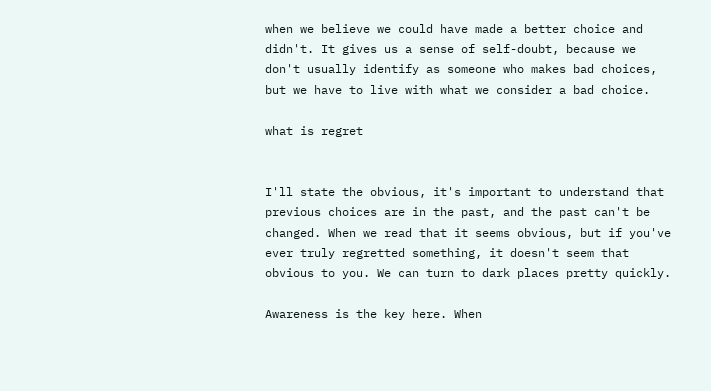when we believe we could have made a better choice and didn't. It gives us a sense of self-doubt, because we don't usually identify as someone who makes bad choices, but we have to live with what we consider a bad choice.

what is regret


I'll state the obvious, it's important to understand that previous choices are in the past, and the past can't be changed. When we read that it seems obvious, but if you've ever truly regretted something, it doesn't seem that obvious to you. We can turn to dark places pretty quickly.

Awareness is the key here. When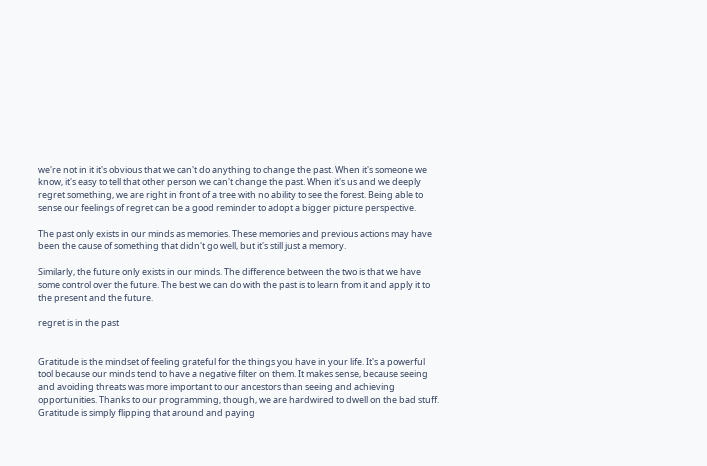we're not in it it's obvious that we can't do anything to change the past. When it's someone we know, it's easy to tell that other person we can't change the past. When it's us and we deeply regret something, we are right in front of a tree with no ability to see the forest. Being able to sense our feelings of regret can be a good reminder to adopt a bigger picture perspective.

The past only exists in our minds as memories. These memories and previous actions may have been the cause of something that didn't go well, but it's still just a memory.

Similarly, the future only exists in our minds. The difference between the two is that we have some control over the future. The best we can do with the past is to learn from it and apply it to the present and the future.

regret is in the past


Gratitude is the mindset of feeling grateful for the things you have in your life. It's a powerful tool because our minds tend to have a negative filter on them. It makes sense, because seeing and avoiding threats was more important to our ancestors than seeing and achieving opportunities. Thanks to our programming, though, we are hardwired to dwell on the bad stuff. Gratitude is simply flipping that around and paying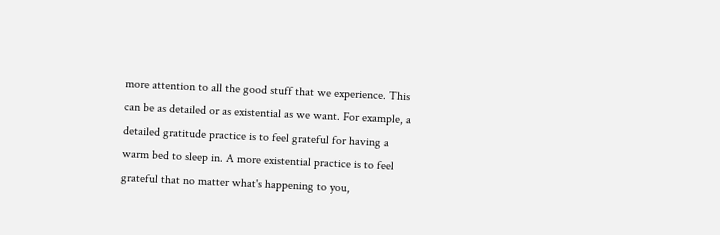more attention to all the good stuff that we experience. This can be as detailed or as existential as we want. For example, a detailed gratitude practice is to feel grateful for having a warm bed to sleep in. A more existential practice is to feel grateful that no matter what's happening to you,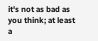it's not as bad as you think; at least a